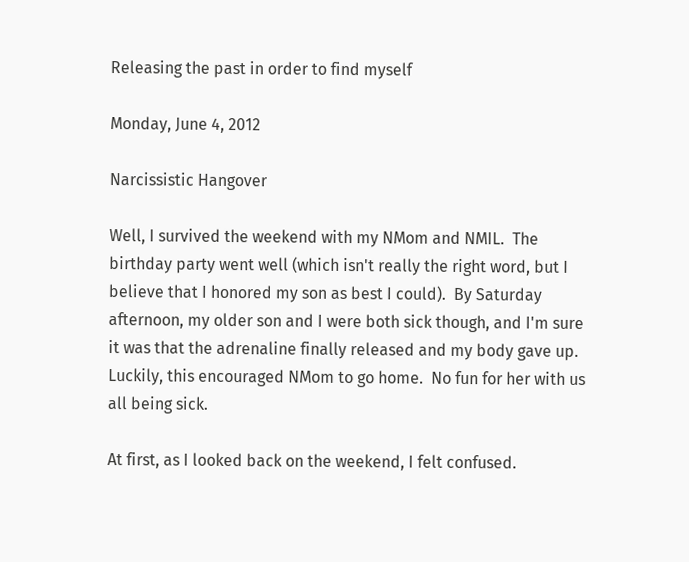Releasing the past in order to find myself

Monday, June 4, 2012

Narcissistic Hangover

Well, I survived the weekend with my NMom and NMIL.  The birthday party went well (which isn't really the right word, but I believe that I honored my son as best I could).  By Saturday afternoon, my older son and I were both sick though, and I'm sure it was that the adrenaline finally released and my body gave up.  Luckily, this encouraged NMom to go home.  No fun for her with us all being sick.

At first, as I looked back on the weekend, I felt confused.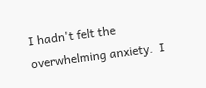I hadn't felt the overwhelming anxiety.  I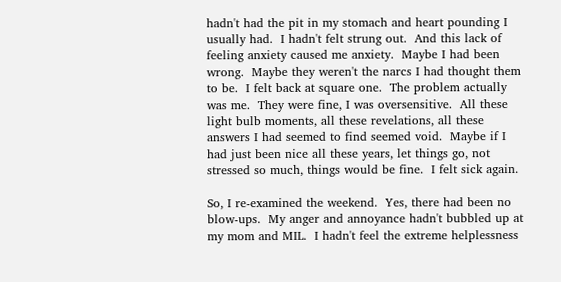hadn't had the pit in my stomach and heart pounding I usually had.  I hadn't felt strung out.  And this lack of feeling anxiety caused me anxiety.  Maybe I had been wrong.  Maybe they weren't the narcs I had thought them to be.  I felt back at square one.  The problem actually was me.  They were fine, I was oversensitive.  All these light bulb moments, all these revelations, all these answers I had seemed to find seemed void.  Maybe if I had just been nice all these years, let things go, not stressed so much, things would be fine.  I felt sick again.

So, I re-examined the weekend.  Yes, there had been no blow-ups.  My anger and annoyance hadn't bubbled up at my mom and MIL.  I hadn't feel the extreme helplessness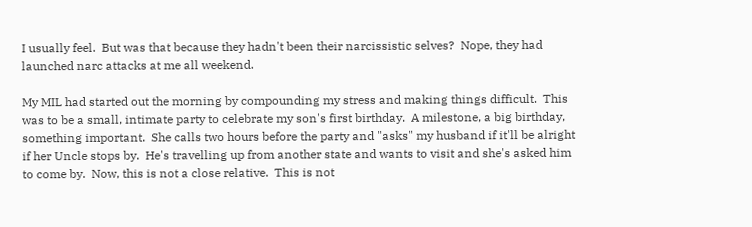I usually feel.  But was that because they hadn't been their narcissistic selves?  Nope, they had launched narc attacks at me all weekend.

My MIL had started out the morning by compounding my stress and making things difficult.  This was to be a small, intimate party to celebrate my son's first birthday.  A milestone, a big birthday, something important.  She calls two hours before the party and "asks" my husband if it'll be alright if her Uncle stops by.  He's travelling up from another state and wants to visit and she's asked him to come by.  Now, this is not a close relative.  This is not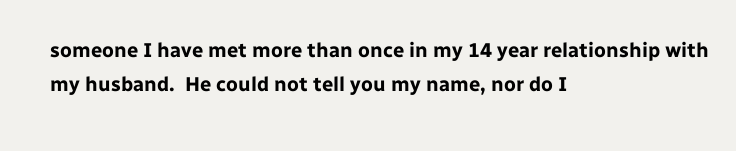someone I have met more than once in my 14 year relationship with my husband.  He could not tell you my name, nor do I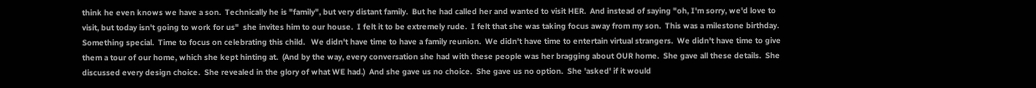think he even knows we have a son.  Technically he is "family", but very distant family.  But he had called her and wanted to visit HER.  And instead of saying "oh, I'm sorry, we'd love to visit, but today isn't going to work for us"  she invites him to our house.  I felt it to be extremely rude.  I felt that she was taking focus away from my son.  This was a milestone birthday.  Something special.  Time to focus on celebrating this child.   We didn't have time to have a family reunion.  We didn't have time to entertain virtual strangers.  We didn't have time to give them a tour of our home, which she kept hinting at.  (And by the way, every conversation she had with these people was her bragging about OUR home.  She gave all these details.  She discussed every design choice.  She revealed in the glory of what WE had.)  And she gave us no choice.  She gave us no option.  She 'asked' if it would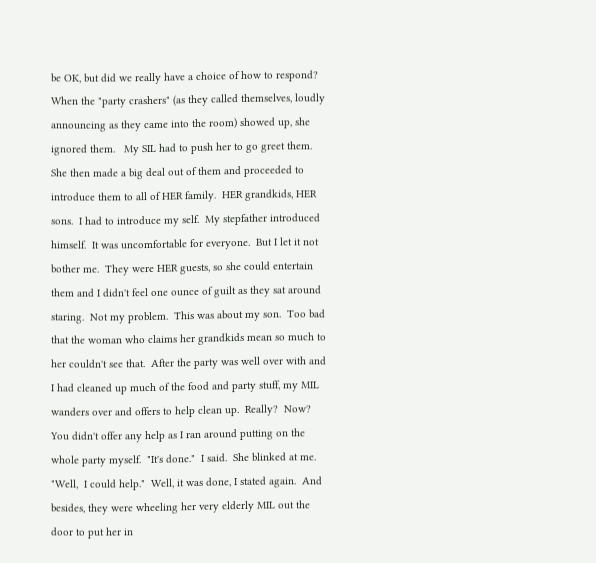be OK, but did we really have a choice of how to respond?  When the "party crashers" (as they called themselves, loudly announcing as they came into the room) showed up, she ignored them.   My SIL had to push her to go greet them.  She then made a big deal out of them and proceeded to introduce them to all of HER family.  HER grandkids, HER sons.  I had to introduce my self.  My stepfather introduced himself.  It was uncomfortable for everyone.  But I let it not bother me.  They were HER guests, so she could entertain them and I didn't feel one ounce of guilt as they sat around staring.  Not my problem.  This was about my son.  Too bad that the woman who claims her grandkids mean so much to her couldn't see that.  After the party was well over with and I had cleaned up much of the food and party stuff, my MIL wanders over and offers to help clean up.  Really?  Now?  You didn't offer any help as I ran around putting on the whole party myself.  "It's done."  I said.  She blinked at me.  "Well,  I could help."  Well, it was done, I stated again.  And besides, they were wheeling her very elderly MIL out the door to put her in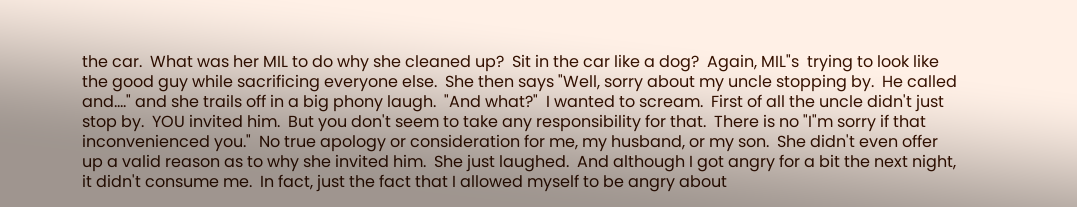the car.  What was her MIL to do why she cleaned up?  Sit in the car like a dog?  Again, MIL"s  trying to look like the good guy while sacrificing everyone else.  She then says "Well, sorry about my uncle stopping by.  He called and...." and she trails off in a big phony laugh.  "And what?"  I wanted to scream.  First of all the uncle didn't just stop by.  YOU invited him.  But you don't seem to take any responsibility for that.  There is no "I"m sorry if that inconvenienced you."  No true apology or consideration for me, my husband, or my son.  She didn't even offer up a valid reason as to why she invited him.  She just laughed.  And although I got angry for a bit the next night, it didn't consume me.  In fact, just the fact that I allowed myself to be angry about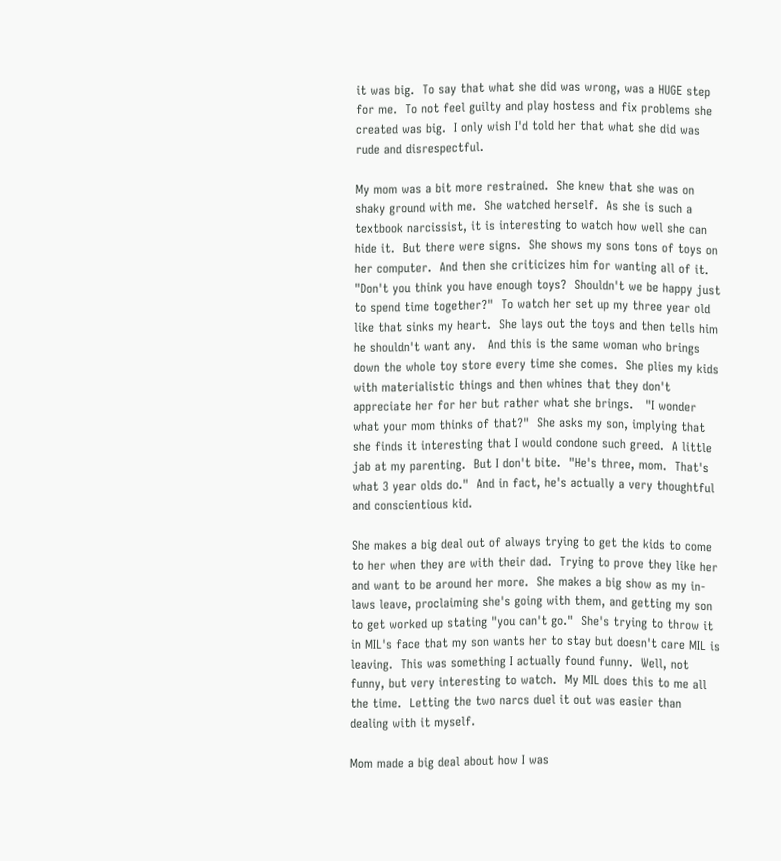it was big.  To say that what she did was wrong, was a HUGE step for me.  To not feel guilty and play hostess and fix problems she created was big.  I only wish I'd told her that what she did was rude and disrespectful.

My mom was a bit more restrained.  She knew that she was on shaky ground with me.  She watched herself.  As she is such a textbook narcissist, it is interesting to watch how well she can hide it.  But there were signs.  She shows my sons tons of toys on her computer.  And then she criticizes him for wanting all of it.  "Don't you think you have enough toys?  Shouldn't we be happy just to spend time together?"  To watch her set up my three year old like that sinks my heart.  She lays out the toys and then tells him he shouldn't want any.   And this is the same woman who brings down the whole toy store every time she comes.  She plies my kids with materialistic things and then whines that they don't appreciate her for her but rather what she brings.   "I wonder what your mom thinks of that?"  She asks my son, implying that she finds it interesting that I would condone such greed.  A little jab at my parenting.  But I don't bite.  "He's three, mom.  That's what 3 year olds do."  And in fact, he's actually a very thoughtful and conscientious kid.

She makes a big deal out of always trying to get the kids to come to her when they are with their dad.  Trying to prove they like her and want to be around her more.  She makes a big show as my in-laws leave, proclaiming she's going with them, and getting my son to get worked up stating "you can't go."  She's trying to throw it in MIL's face that my son wants her to stay but doesn't care MIL is leaving.  This was something I actually found funny.  Well, not funny, but very interesting to watch.  My MIL does this to me all the time.  Letting the two narcs duel it out was easier than dealing with it myself.

Mom made a big deal about how I was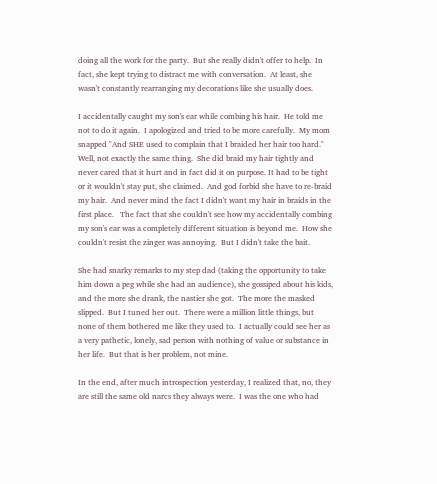doing all the work for the party.  But she really didn't offer to help.  In fact, she kept trying to distract me with conversation.  At least, she wasn't constantly rearranging my decorations like she usually does.

I accidentally caught my son's ear while combing his hair.  He told me not to do it again.  I apologized and tried to be more carefully.  My mom snapped "And SHE used to complain that I braided her hair too hard." Well, not exactly the same thing.  She did braid my hair tightly and never cared that it hurt and in fact did it on purpose. It had to be tight or it wouldn't stay put, she claimed.  And god forbid she have to re-braid my hair.  And never mind the fact I didn't want my hair in braids in the first place.   The fact that she couldn't see how my accidentally combing my son's ear was a completely different situation is beyond me.  How she couldn't resist the zinger was annoying.  But I didn't take the bait.

She had snarky remarks to my step dad (taking the opportunity to take him down a peg while she had an audience), she gossiped about his kids, and the more she drank, the nastier she got.  The more the masked slipped.  But I tuned her out.  There were a million little things, but none of them bothered me like they used to.  I actually could see her as a very pathetic, lonely, sad person with nothing of value or substance in her life.  But that is her problem, not mine.

In the end, after much introspection yesterday, I realized that, no, they are still the same old narcs they always were.  I was the one who had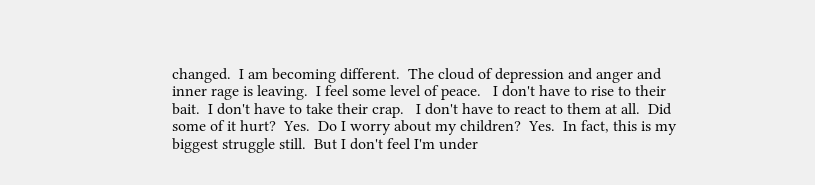changed.  I am becoming different.  The cloud of depression and anger and inner rage is leaving.  I feel some level of peace.   I don't have to rise to their bait.  I don't have to take their crap.   I don't have to react to them at all.  Did some of it hurt?  Yes.  Do I worry about my children?  Yes.  In fact, this is my biggest struggle still.  But I don't feel I'm under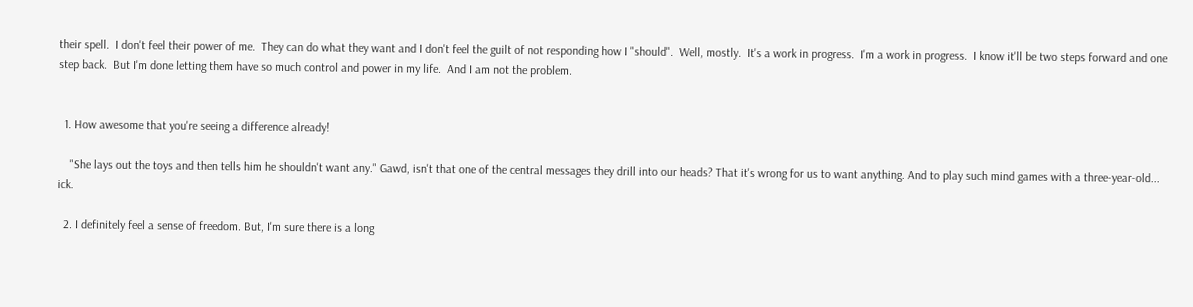their spell.  I don't feel their power of me.  They can do what they want and I don't feel the guilt of not responding how I "should".  Well, mostly.  It's a work in progress.  I'm a work in progress.  I know it'll be two steps forward and one step back.  But I'm done letting them have so much control and power in my life.  And I am not the problem.


  1. How awesome that you're seeing a difference already!

    "She lays out the toys and then tells him he shouldn't want any." Gawd, isn't that one of the central messages they drill into our heads? That it's wrong for us to want anything. And to play such mind games with a three-year-old... ick.

  2. I definitely feel a sense of freedom. But, I'm sure there is a long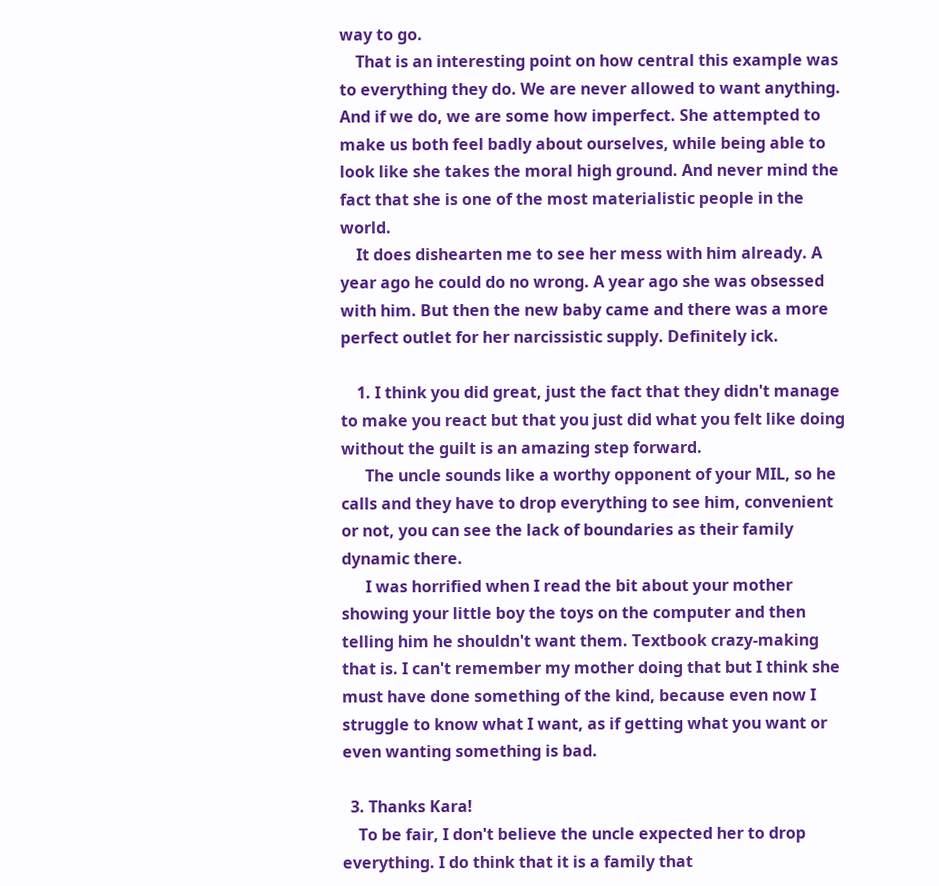way to go.
    That is an interesting point on how central this example was to everything they do. We are never allowed to want anything. And if we do, we are some how imperfect. She attempted to make us both feel badly about ourselves, while being able to look like she takes the moral high ground. And never mind the fact that she is one of the most materialistic people in the world.
    It does dishearten me to see her mess with him already. A year ago he could do no wrong. A year ago she was obsessed with him. But then the new baby came and there was a more perfect outlet for her narcissistic supply. Definitely ick.

    1. I think you did great, just the fact that they didn't manage to make you react but that you just did what you felt like doing without the guilt is an amazing step forward.
      The uncle sounds like a worthy opponent of your MIL, so he calls and they have to drop everything to see him, convenient or not, you can see the lack of boundaries as their family dynamic there.
      I was horrified when I read the bit about your mother showing your little boy the toys on the computer and then telling him he shouldn't want them. Textbook crazy-making that is. I can't remember my mother doing that but I think she must have done something of the kind, because even now I struggle to know what I want, as if getting what you want or even wanting something is bad.

  3. Thanks Kara!
    To be fair, I don't believe the uncle expected her to drop everything. I do think that it is a family that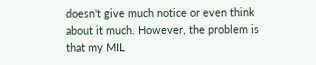doesn't give much notice or even think about it much. However, the problem is that my MIL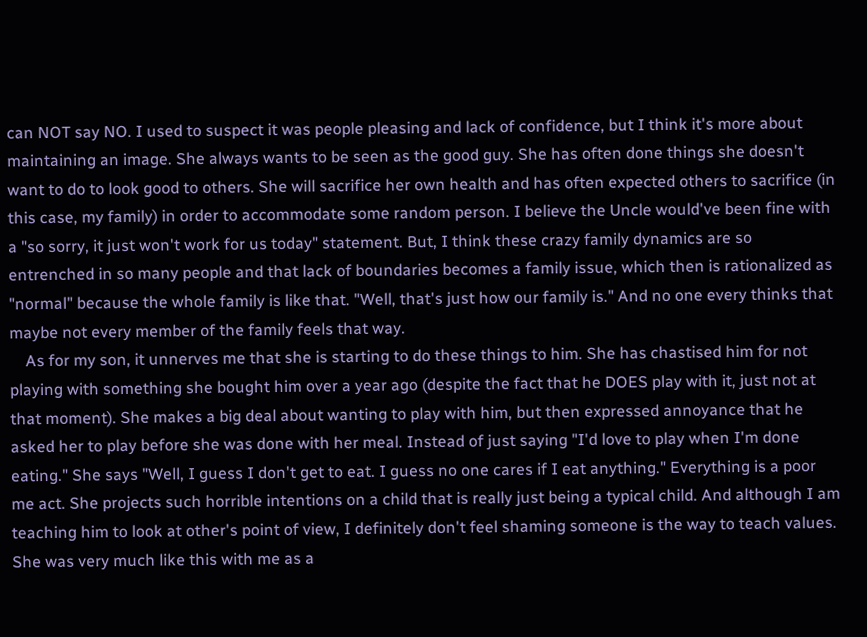can NOT say NO. I used to suspect it was people pleasing and lack of confidence, but I think it's more about maintaining an image. She always wants to be seen as the good guy. She has often done things she doesn't want to do to look good to others. She will sacrifice her own health and has often expected others to sacrifice (in this case, my family) in order to accommodate some random person. I believe the Uncle would've been fine with a "so sorry, it just won't work for us today" statement. But, I think these crazy family dynamics are so entrenched in so many people and that lack of boundaries becomes a family issue, which then is rationalized as "normal" because the whole family is like that. "Well, that's just how our family is." And no one every thinks that maybe not every member of the family feels that way.
    As for my son, it unnerves me that she is starting to do these things to him. She has chastised him for not playing with something she bought him over a year ago (despite the fact that he DOES play with it, just not at that moment). She makes a big deal about wanting to play with him, but then expressed annoyance that he asked her to play before she was done with her meal. Instead of just saying "I'd love to play when I'm done eating." She says "Well, I guess I don't get to eat. I guess no one cares if I eat anything." Everything is a poor me act. She projects such horrible intentions on a child that is really just being a typical child. And although I am teaching him to look at other's point of view, I definitely don't feel shaming someone is the way to teach values. She was very much like this with me as a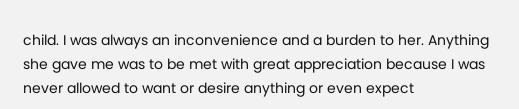child. I was always an inconvenience and a burden to her. Anything she gave me was to be met with great appreciation because I was never allowed to want or desire anything or even expect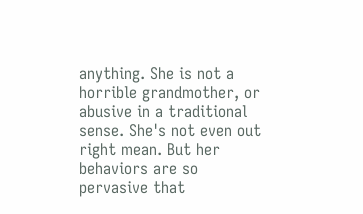anything. She is not a horrible grandmother, or abusive in a traditional sense. She's not even out right mean. But her behaviors are so pervasive that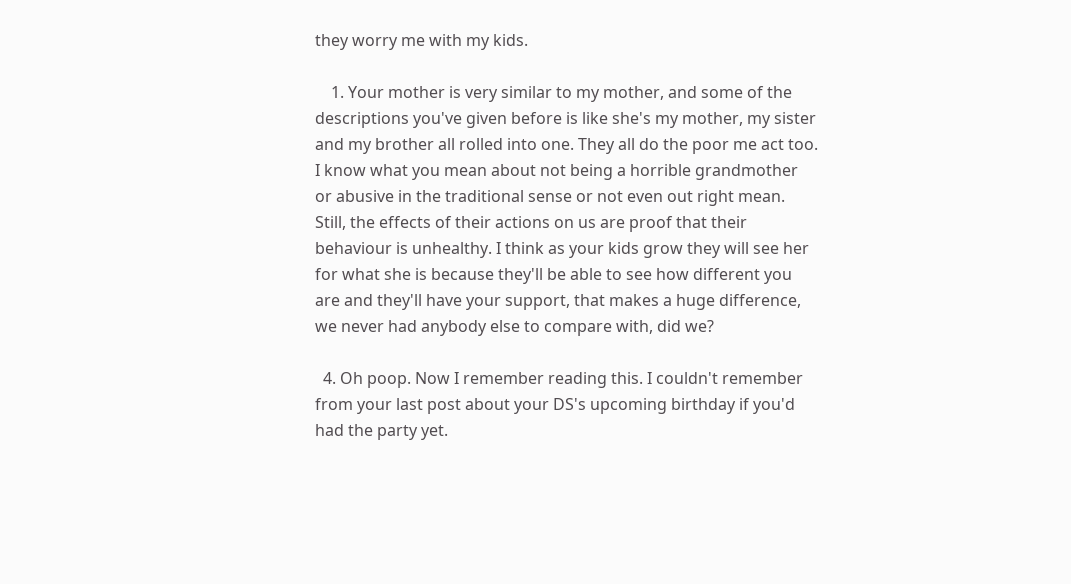they worry me with my kids.

    1. Your mother is very similar to my mother, and some of the descriptions you've given before is like she's my mother, my sister and my brother all rolled into one. They all do the poor me act too. I know what you mean about not being a horrible grandmother or abusive in the traditional sense or not even out right mean. Still, the effects of their actions on us are proof that their behaviour is unhealthy. I think as your kids grow they will see her for what she is because they'll be able to see how different you are and they'll have your support, that makes a huge difference, we never had anybody else to compare with, did we?

  4. Oh poop. Now I remember reading this. I couldn't remember from your last post about your DS's upcoming birthday if you'd had the party yet.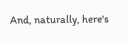And, naturally, here's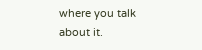where you talk about it.